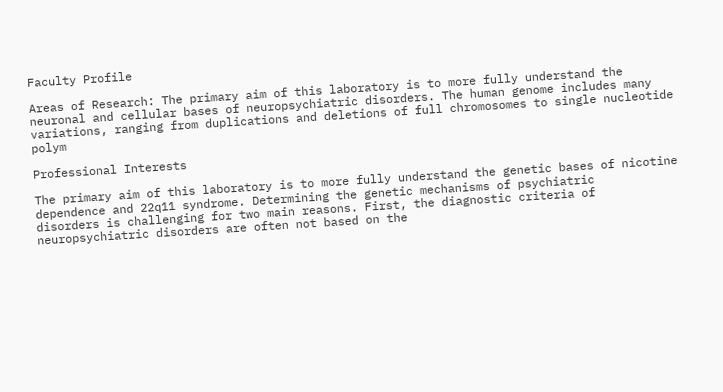Faculty Profile

Areas of Research: The primary aim of this laboratory is to more fully understand the neuronal and cellular bases of neuropsychiatric disorders. The human genome includes many variations, ranging from duplications and deletions of full chromosomes to single nucleotide polym

Professional Interests

The primary aim of this laboratory is to more fully understand the genetic bases of nicotine
dependence and 22q11 syndrome. Determining the genetic mechanisms of psychiatric
disorders is challenging for two main reasons. First, the diagnostic criteria of
neuropsychiatric disorders are often not based on the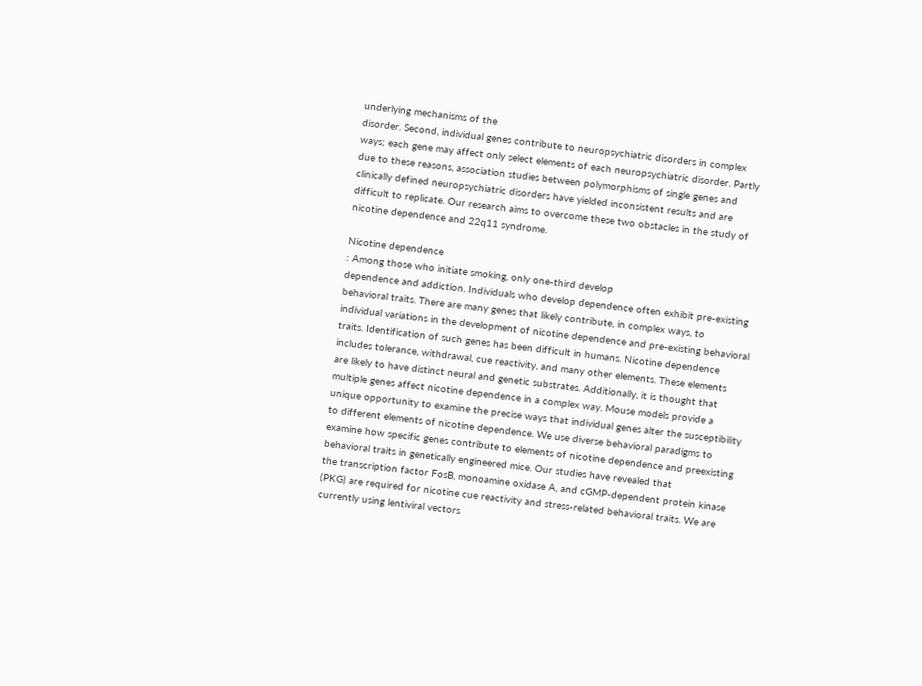underlying mechanisms of the
disorder. Second, individual genes contribute to neuropsychiatric disorders in complex
ways; each gene may affect only select elements of each neuropsychiatric disorder. Partly
due to these reasons, association studies between polymorphisms of single genes and
clinically defined neuropsychiatric disorders have yielded inconsistent results and are
difficult to replicate. Our research aims to overcome these two obstacles in the study of
nicotine dependence and 22q11 syndrome.

Nicotine dependence
: Among those who initiate smoking, only one-third develop
dependence and addiction. Individuals who develop dependence often exhibit pre-existing
behavioral traits. There are many genes that likely contribute, in complex ways, to
individual variations in the development of nicotine dependence and pre-existing behavioral
traits. Identification of such genes has been difficult in humans. Nicotine dependence
includes tolerance, withdrawal, cue reactivity, and many other elements. These elements
are likely to have distinct neural and genetic substrates. Additionally, it is thought that
multiple genes affect nicotine dependence in a complex way. Mouse models provide a
unique opportunity to examine the precise ways that individual genes alter the susceptibility
to different elements of nicotine dependence. We use diverse behavioral paradigms to
examine how specific genes contribute to elements of nicotine dependence and preexisting
behavioral traits in genetically engineered mice. Our studies have revealed that
the transcription factor FosB, monoamine oxidase A, and cGMP-dependent protein kinase
(PKG) are required for nicotine cue reactivity and stress-related behavioral traits. We are
currently using lentiviral vectors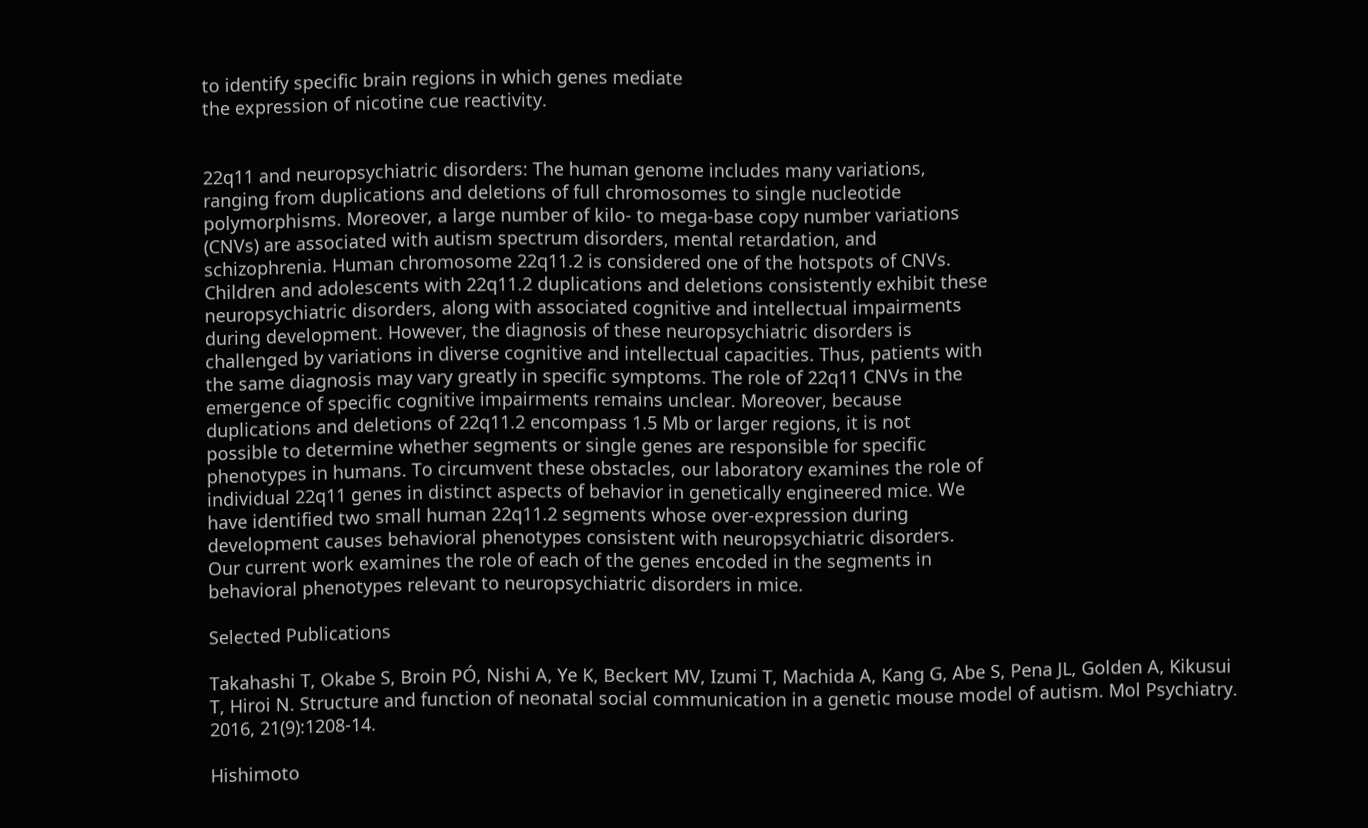to identify specific brain regions in which genes mediate
the expression of nicotine cue reactivity.


22q11 and neuropsychiatric disorders: The human genome includes many variations,
ranging from duplications and deletions of full chromosomes to single nucleotide
polymorphisms. Moreover, a large number of kilo- to mega-base copy number variations
(CNVs) are associated with autism spectrum disorders, mental retardation, and
schizophrenia. Human chromosome 22q11.2 is considered one of the hotspots of CNVs.
Children and adolescents with 22q11.2 duplications and deletions consistently exhibit these
neuropsychiatric disorders, along with associated cognitive and intellectual impairments
during development. However, the diagnosis of these neuropsychiatric disorders is
challenged by variations in diverse cognitive and intellectual capacities. Thus, patients with
the same diagnosis may vary greatly in specific symptoms. The role of 22q11 CNVs in the
emergence of specific cognitive impairments remains unclear. Moreover, because
duplications and deletions of 22q11.2 encompass 1.5 Mb or larger regions, it is not
possible to determine whether segments or single genes are responsible for specific
phenotypes in humans. To circumvent these obstacles, our laboratory examines the role of
individual 22q11 genes in distinct aspects of behavior in genetically engineered mice. We
have identified two small human 22q11.2 segments whose over-expression during
development causes behavioral phenotypes consistent with neuropsychiatric disorders.
Our current work examines the role of each of the genes encoded in the segments in
behavioral phenotypes relevant to neuropsychiatric disorders in mice.

Selected Publications

Takahashi T, Okabe S, Broin PÓ, Nishi A, Ye K, Beckert MV, Izumi T, Machida A, Kang G, Abe S, Pena JL, Golden A, Kikusui T, Hiroi N. Structure and function of neonatal social communication in a genetic mouse model of autism. Mol Psychiatry. 2016, 21(9):1208-14.

Hishimoto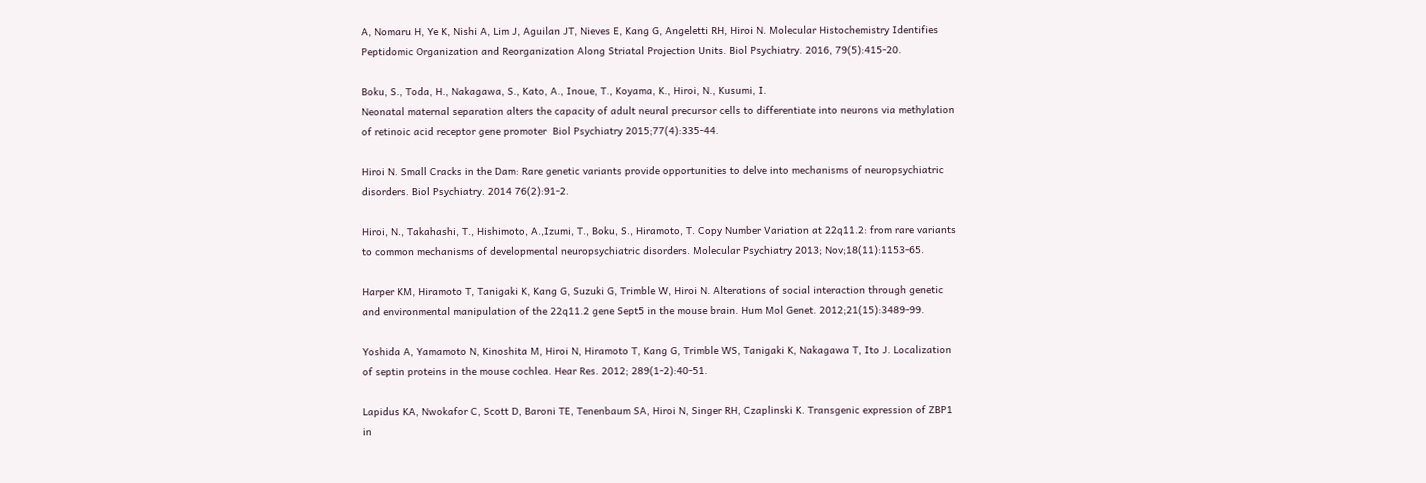A, Nomaru H, Ye K, Nishi A, Lim J, Aguilan JT, Nieves E, Kang G, Angeletti RH, Hiroi N. Molecular Histochemistry Identifies Peptidomic Organization and Reorganization Along Striatal Projection Units. Biol Psychiatry. 2016, 79(5):415-20.

Boku, S., Toda, H., Nakagawa, S., Kato, A., Inoue, T., Koyama, K., Hiroi, N., Kusumi, I.
Neonatal maternal separation alters the capacity of adult neural precursor cells to differentiate into neurons via methylation of retinoic acid receptor gene promoter  Biol Psychiatry 2015;77(4):335-44.

Hiroi N. Small Cracks in the Dam: Rare genetic variants provide opportunities to delve into mechanisms of neuropsychiatric disorders. Biol Psychiatry. 2014 76(2):91-2.

Hiroi, N., Takahashi, T., Hishimoto, A.,Izumi, T., Boku, S., Hiramoto, T. Copy Number Variation at 22q11.2: from rare variants to common mechanisms of developmental neuropsychiatric disorders. Molecular Psychiatry 2013; Nov;18(11):1153-65.

Harper KM, Hiramoto T, Tanigaki K, Kang G, Suzuki G, Trimble W, Hiroi N. Alterations of social interaction through genetic and environmental manipulation of the 22q11.2 gene Sept5 in the mouse brain. Hum Mol Genet. 2012;21(15):3489-99.

Yoshida A, Yamamoto N, Kinoshita M, Hiroi N, Hiramoto T, Kang G, Trimble WS, Tanigaki K, Nakagawa T, Ito J. Localization of septin proteins in the mouse cochlea. Hear Res. 2012; 289(1-2):40-51.

Lapidus KA, Nwokafor C, Scott D, Baroni TE, Tenenbaum SA, Hiroi N, Singer RH, Czaplinski K. Transgenic expression of ZBP1 in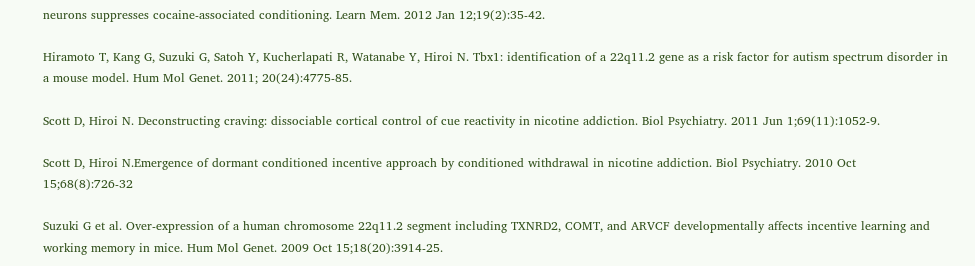neurons suppresses cocaine-associated conditioning. Learn Mem. 2012 Jan 12;19(2):35-42.

Hiramoto T, Kang G, Suzuki G, Satoh Y, Kucherlapati R, Watanabe Y, Hiroi N. Tbx1: identification of a 22q11.2 gene as a risk factor for autism spectrum disorder in a mouse model. Hum Mol Genet. 2011; 20(24):4775-85.

Scott D, Hiroi N. Deconstructing craving: dissociable cortical control of cue reactivity in nicotine addiction. Biol Psychiatry. 2011 Jun 1;69(11):1052-9.

Scott D, Hiroi N.Emergence of dormant conditioned incentive approach by conditioned withdrawal in nicotine addiction. Biol Psychiatry. 2010 Oct 15;68(8):726-32

Suzuki G et al. Over-expression of a human chromosome 22q11.2 segment including TXNRD2, COMT, and ARVCF developmentally affects incentive learning and working memory in mice. Hum Mol Genet. 2009 Oct 15;18(20):3914-25.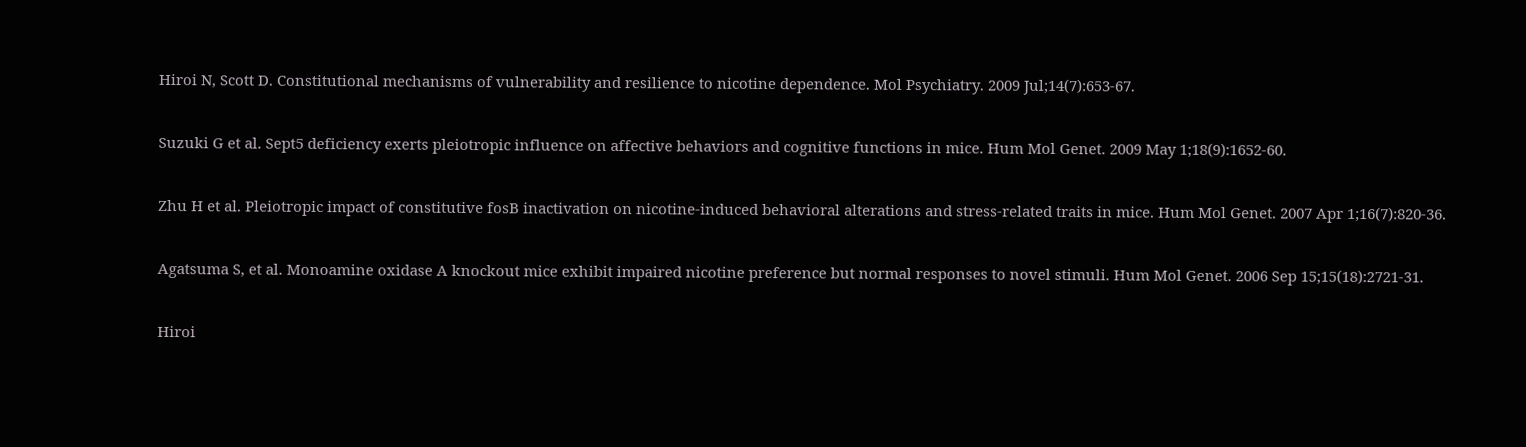Hiroi N, Scott D. Constitutional mechanisms of vulnerability and resilience to nicotine dependence. Mol Psychiatry. 2009 Jul;14(7):653-67.

Suzuki G et al. Sept5 deficiency exerts pleiotropic influence on affective behaviors and cognitive functions in mice. Hum Mol Genet. 2009 May 1;18(9):1652-60.

Zhu H et al. Pleiotropic impact of constitutive fosB inactivation on nicotine-induced behavioral alterations and stress-related traits in mice. Hum Mol Genet. 2007 Apr 1;16(7):820-36.

Agatsuma S, et al. Monoamine oxidase A knockout mice exhibit impaired nicotine preference but normal responses to novel stimuli. Hum Mol Genet. 2006 Sep 15;15(18):2721-31.

Hiroi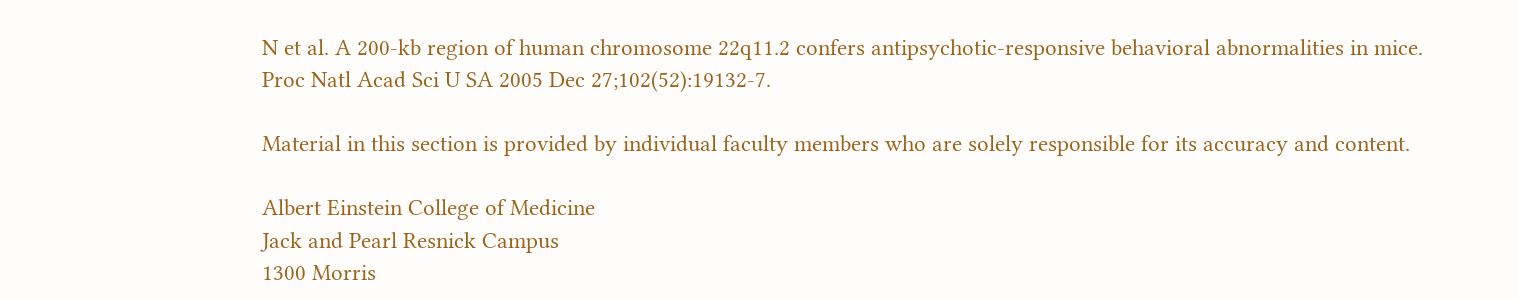N et al. A 200-kb region of human chromosome 22q11.2 confers antipsychotic-responsive behavioral abnormalities in mice. Proc Natl Acad Sci U SA 2005 Dec 27;102(52):19132-7.

Material in this section is provided by individual faculty members who are solely responsible for its accuracy and content.

Albert Einstein College of Medicine
Jack and Pearl Resnick Campus
1300 Morris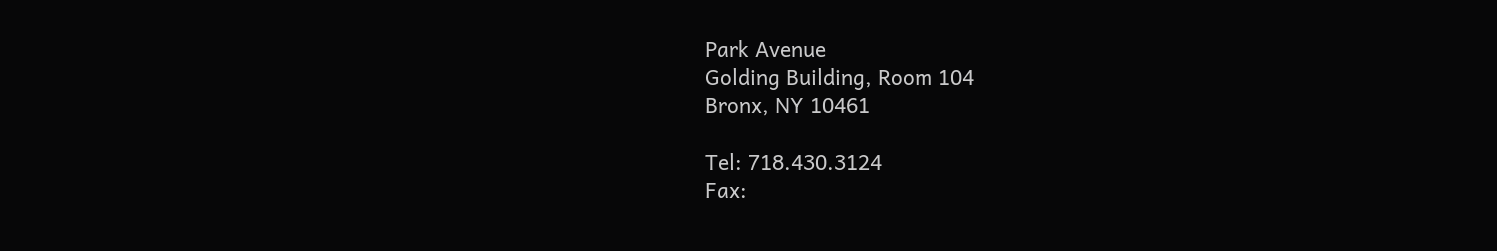Park Avenue
Golding Building, Room 104
Bronx, NY 10461

Tel: 718.430.3124
Fax: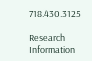718.430.3125

Research Information